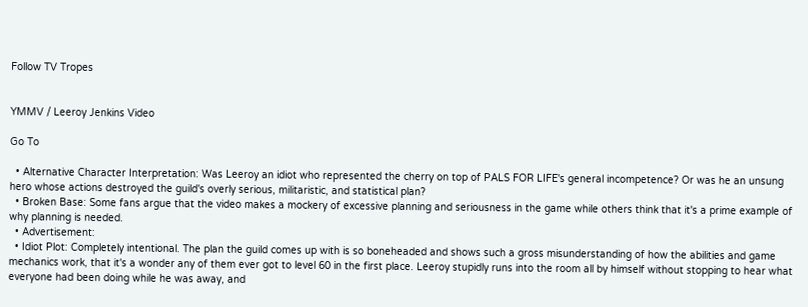Follow TV Tropes


YMMV / Leeroy Jenkins Video

Go To

  • Alternative Character Interpretation: Was Leeroy an idiot who represented the cherry on top of PALS FOR LIFE's general incompetence? Or was he an unsung hero whose actions destroyed the guild's overly serious, militaristic, and statistical plan?
  • Broken Base: Some fans argue that the video makes a mockery of excessive planning and seriousness in the game while others think that it's a prime example of why planning is needed.
  • Advertisement:
  • Idiot Plot: Completely intentional. The plan the guild comes up with is so boneheaded and shows such a gross misunderstanding of how the abilities and game mechanics work, that it's a wonder any of them ever got to level 60 in the first place. Leeroy stupidly runs into the room all by himself without stopping to hear what everyone had been doing while he was away, and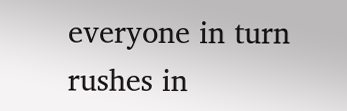everyone in turn rushes in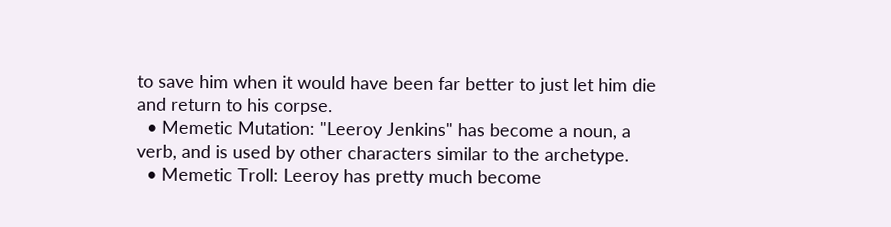to save him when it would have been far better to just let him die and return to his corpse.
  • Memetic Mutation: "Leeroy Jenkins" has become a noun, a verb, and is used by other characters similar to the archetype.
  • Memetic Troll: Leeroy has pretty much become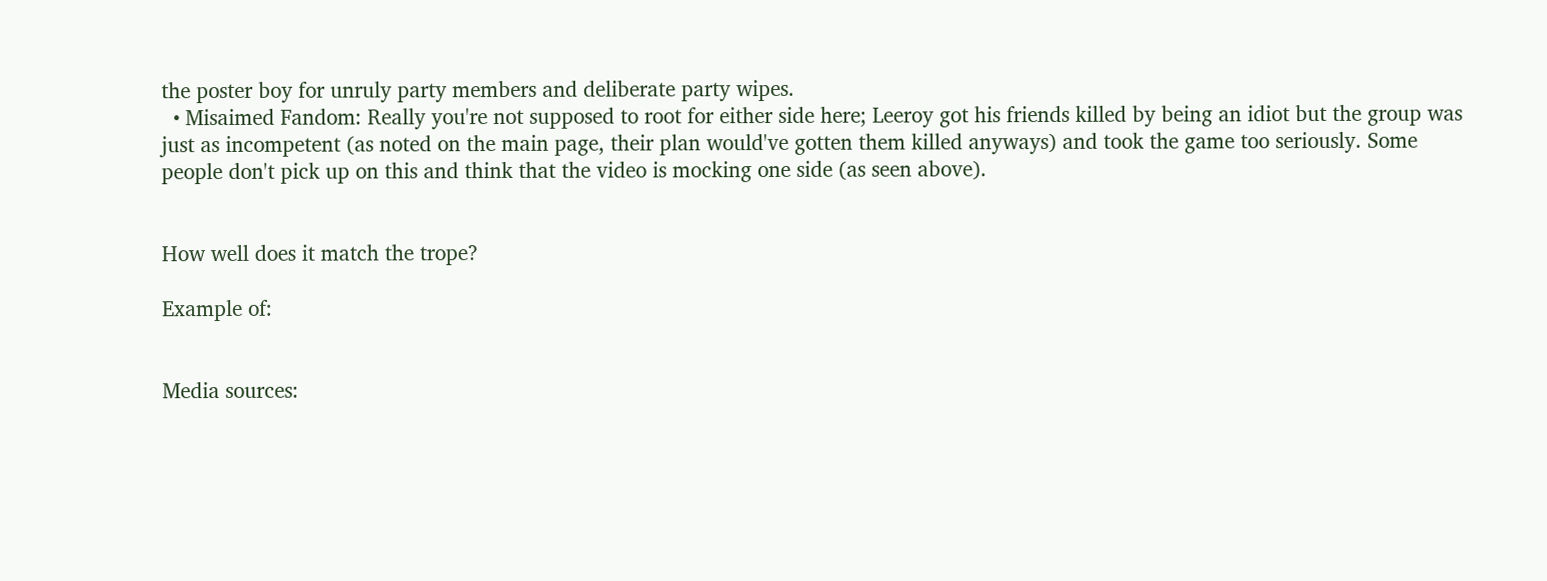the poster boy for unruly party members and deliberate party wipes.
  • Misaimed Fandom: Really you're not supposed to root for either side here; Leeroy got his friends killed by being an idiot but the group was just as incompetent (as noted on the main page, their plan would've gotten them killed anyways) and took the game too seriously. Some people don't pick up on this and think that the video is mocking one side (as seen above).


How well does it match the trope?

Example of:


Media sources: